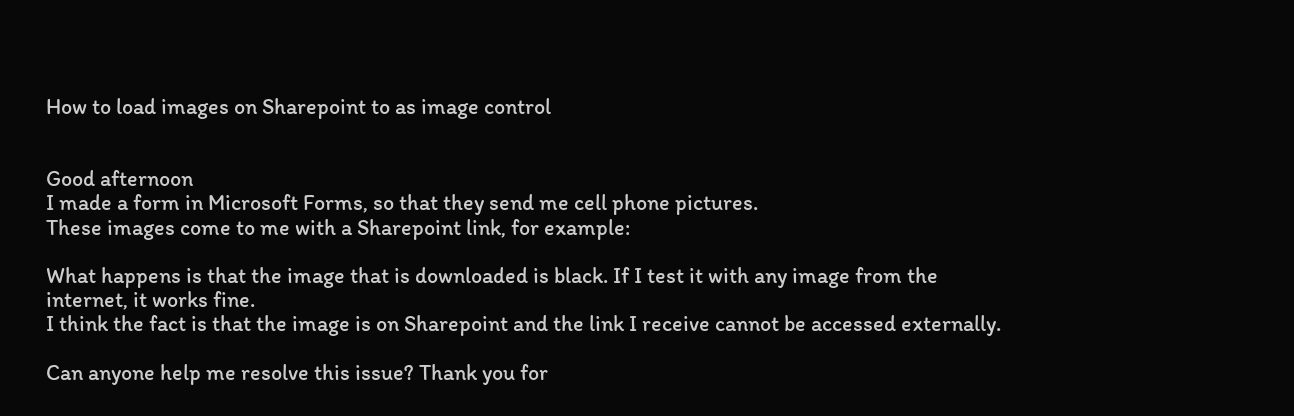How to load images on Sharepoint to as image control


Good afternoon
I made a form in Microsoft Forms, so that they send me cell phone pictures.
These images come to me with a Sharepoint link, for example:

What happens is that the image that is downloaded is black. If I test it with any image from the internet, it works fine.
I think the fact is that the image is on Sharepoint and the link I receive cannot be accessed externally.

Can anyone help me resolve this issue? Thank you for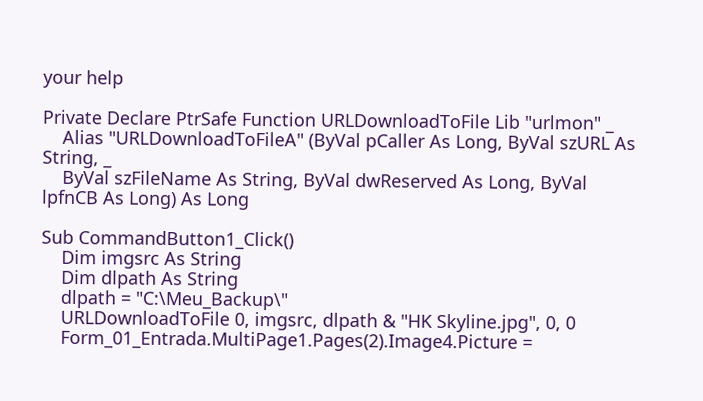your help

Private Declare PtrSafe Function URLDownloadToFile Lib "urlmon" _
    Alias "URLDownloadToFileA" (ByVal pCaller As Long, ByVal szURL As String, _
    ByVal szFileName As String, ByVal dwReserved As Long, ByVal lpfnCB As Long) As Long

Sub CommandButton1_Click()
    Dim imgsrc As String
    Dim dlpath As String
    dlpath = "C:\Meu_Backup\"
    URLDownloadToFile 0, imgsrc, dlpath & "HK Skyline.jpg", 0, 0
    Form_01_Entrada.MultiPage1.Pages(2).Image4.Picture =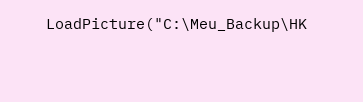LoadPicture("C:\Meu_Backup\HK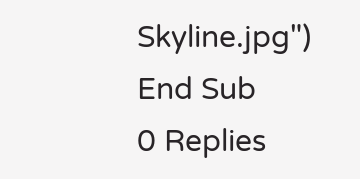Skyline.jpg")
End Sub
0 Replies